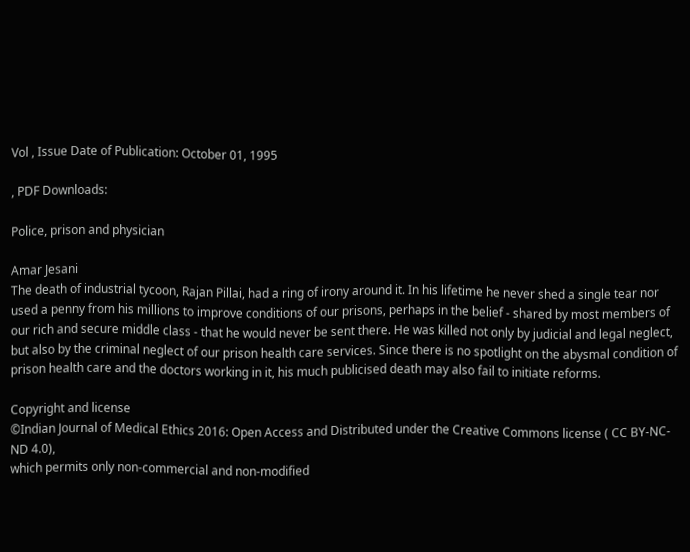Vol , Issue Date of Publication: October 01, 1995

, PDF Downloads:

Police, prison and physician

Amar Jesani
The death of industrial tycoon, Rajan Pillai, had a ring of irony around it. In his lifetime he never shed a single tear nor used a penny from his millions to improve conditions of our prisons, perhaps in the belief - shared by most members of our rich and secure middle class - that he would never be sent there. He was killed not only by judicial and legal neglect, but also by the criminal neglect of our prison health care services. Since there is no spotlight on the abysmal condition of prison health care and the doctors working in it, his much publicised death may also fail to initiate reforms.

Copyright and license
©Indian Journal of Medical Ethics 2016: Open Access and Distributed under the Creative Commons license ( CC BY-NC-ND 4.0),
which permits only non-commercial and non-modified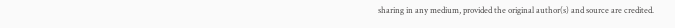sharing in any medium, provided the original author(s) and source are credited.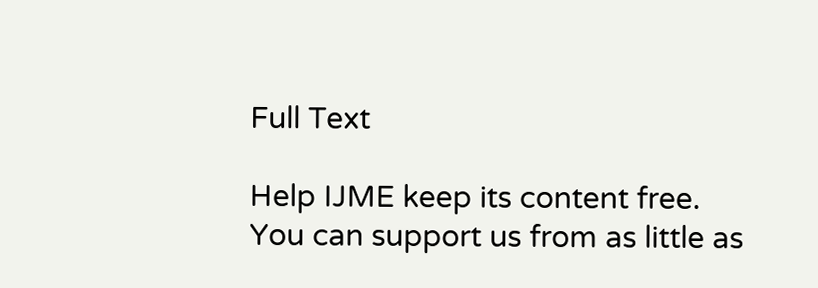Full Text

Help IJME keep its content free. You can support us from as little as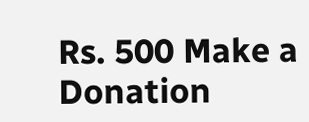Rs. 500 Make a Donation